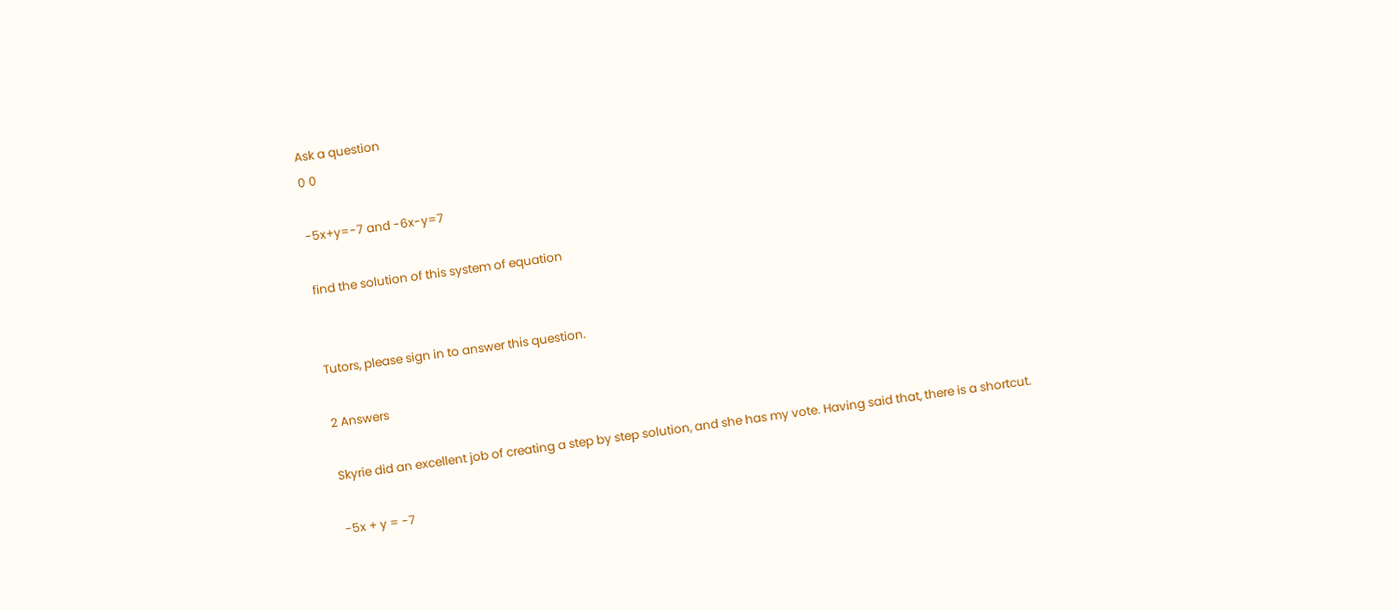Ask a question
0 0

-5x+y=-7 and -6x-y=7

find the solution of this system of equation


Tutors, please sign in to answer this question.

2 Answers

Skyrie did an excellent job of creating a step by step solution, and she has my vote. Having said that, there is a shortcut.

-5x + y = -7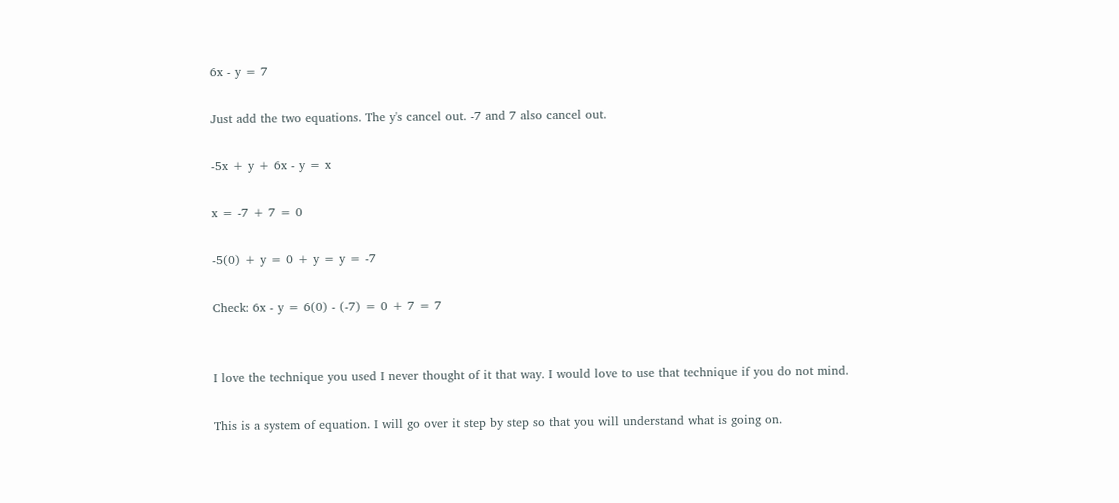6x - y = 7

Just add the two equations. The y's cancel out. -7 and 7 also cancel out.

-5x + y + 6x - y = x

x = -7 + 7 = 0

-5(0) + y = 0 + y = y = -7

Check: 6x - y = 6(0) - (-7) = 0 + 7 = 7


I love the technique you used I never thought of it that way. I would love to use that technique if you do not mind.

This is a system of equation. I will go over it step by step so that you will understand what is going on.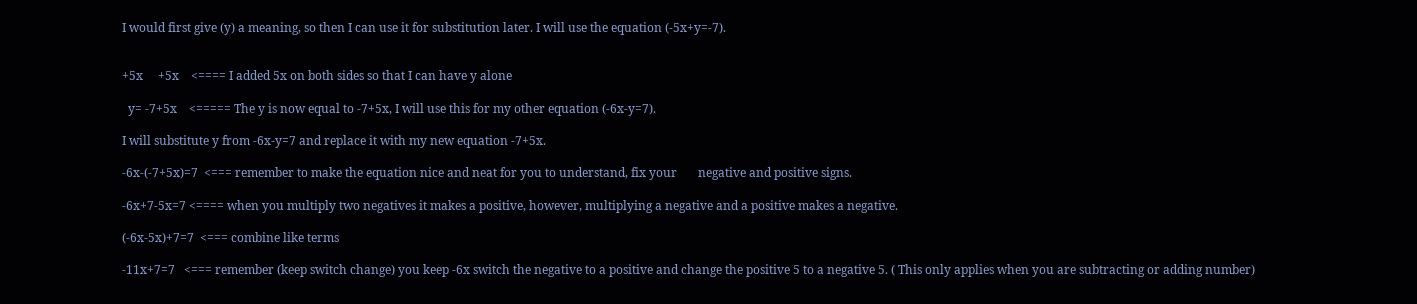I would first give (y) a meaning, so then I can use it for substitution later. I will use the equation (-5x+y=-7).


+5x     +5x    <==== I added 5x on both sides so that I can have y alone

  y= -7+5x    <===== The y is now equal to -7+5x, I will use this for my other equation (-6x-y=7).

I will substitute y from -6x-y=7 and replace it with my new equation -7+5x.

-6x-(-7+5x)=7  <=== remember to make the equation nice and neat for you to understand, fix your       negative and positive signs.

-6x+7-5x=7 <==== when you multiply two negatives it makes a positive, however, multiplying a negative and a positive makes a negative.

(-6x-5x)+7=7  <=== combine like terms

-11x+7=7   <=== remember (keep switch change) you keep -6x switch the negative to a positive and change the positive 5 to a negative 5. ( This only applies when you are subtracting or adding number)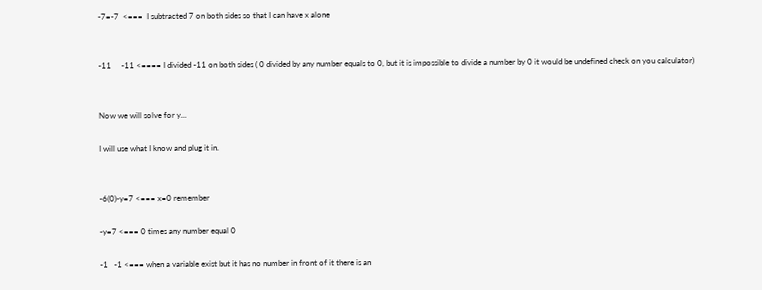-7=-7  <===  I subtracted 7 on both sides so that I can have x alone


-11     -11 <==== I divided -11 on both sides ( 0 divided by any number equals to 0, but it is impossible to divide a number by 0 it would be undefined check on you calculator)


Now we will solve for y...

I will use what I know and plug it in.


-6(0)-y=7 <=== x=0 remember

-y=7 <=== 0 times any number equal 0

-1   -1 <=== when a variable exist but it has no number in front of it there is an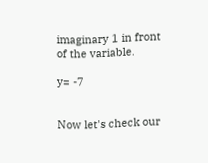imaginary 1 in front of the variable.

y= -7


Now let's check our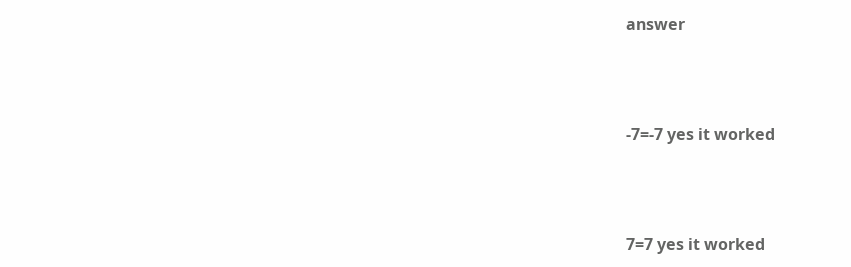answer



-7=-7 yes it worked



7=7 yes it worked